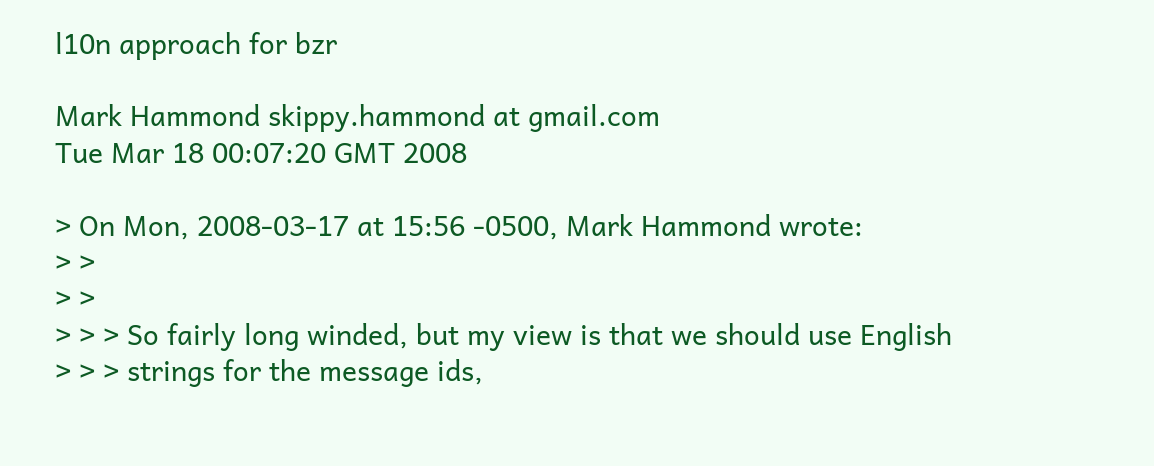l10n approach for bzr

Mark Hammond skippy.hammond at gmail.com
Tue Mar 18 00:07:20 GMT 2008

> On Mon, 2008-03-17 at 15:56 -0500, Mark Hammond wrote:
> >
> >
> > > So fairly long winded, but my view is that we should use English
> > > strings for the message ids,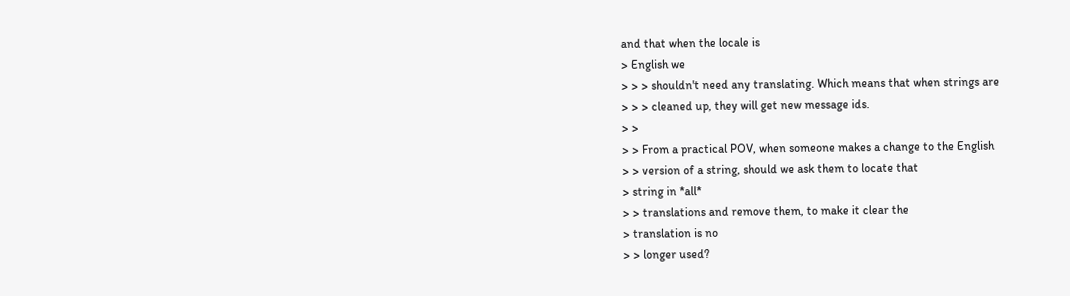and that when the locale is
> English we
> > > shouldn't need any translating. Which means that when strings are
> > > cleaned up, they will get new message ids.
> >
> > From a practical POV, when someone makes a change to the English
> > version of a string, should we ask them to locate that
> string in *all*
> > translations and remove them, to make it clear the
> translation is no
> > longer used?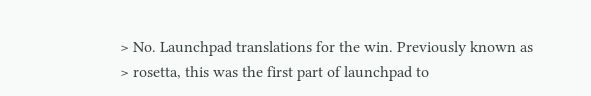> No. Launchpad translations for the win. Previously known as
> rosetta, this was the first part of launchpad to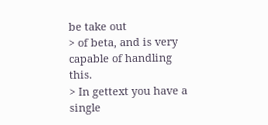be take out
> of beta, and is very capable of handling this.
> In gettext you have a single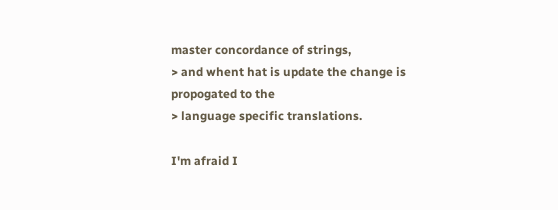master concordance of strings,
> and whent hat is update the change is propogated to the
> language specific translations.

I'm afraid I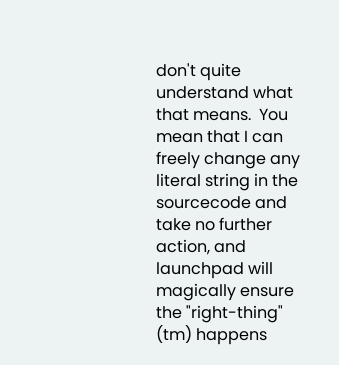don't quite understand what that means.  You mean that I can
freely change any literal string in the sourcecode and take no further
action, and launchpad will magically ensure the "right-thing" (tm) happens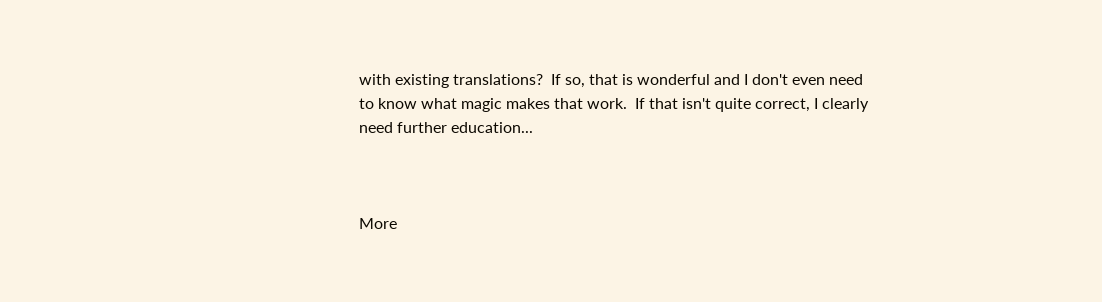with existing translations?  If so, that is wonderful and I don't even need
to know what magic makes that work.  If that isn't quite correct, I clearly
need further education...



More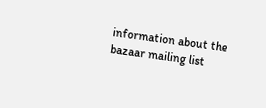information about the bazaar mailing list